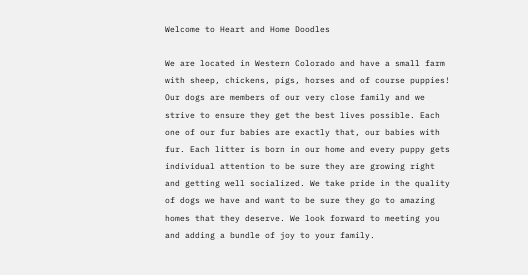Welcome to Heart and Home Doodles

We are located in Western Colorado and have a small farm with sheep, chickens, pigs, horses and of course puppies! Our dogs are members of our very close family and we strive to ensure they get the best lives possible. Each one of our fur babies are exactly that, our babies with fur. Each litter is born in our home and every puppy gets individual attention to be sure they are growing right and getting well socialized. We take pride in the quality of dogs we have and want to be sure they go to amazing homes that they deserve. We look forward to meeting you and adding a bundle of joy to your family.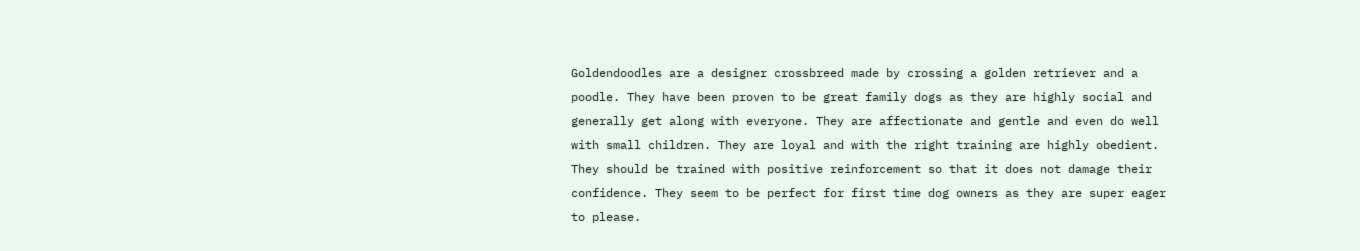Goldendoodles are a designer crossbreed made by crossing a golden retriever and a poodle. They have been proven to be great family dogs as they are highly social and generally get along with everyone. They are affectionate and gentle and even do well with small children. They are loyal and with the right training are highly obedient. They should be trained with positive reinforcement so that it does not damage their confidence. They seem to be perfect for first time dog owners as they are super eager to please.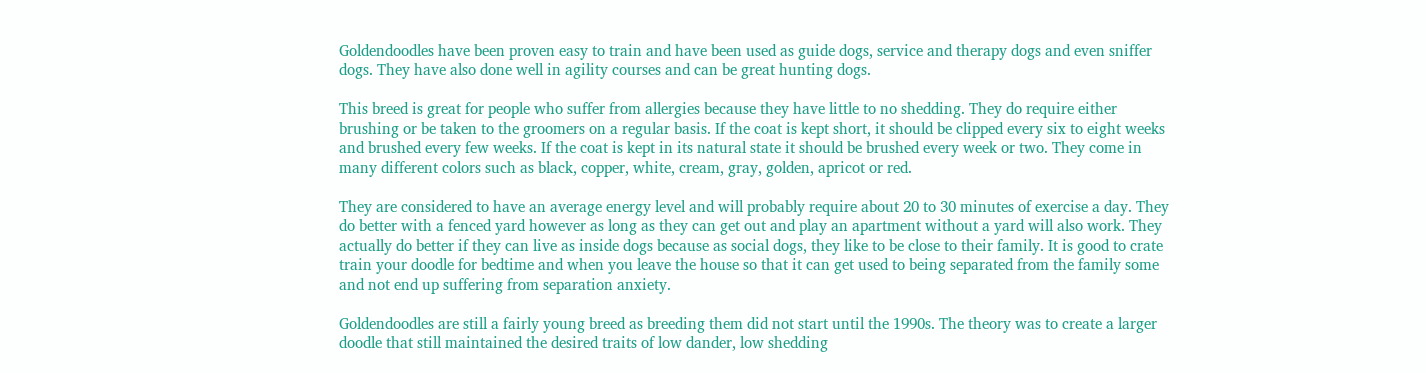Goldendoodles have been proven easy to train and have been used as guide dogs, service and therapy dogs and even sniffer dogs. They have also done well in agility courses and can be great hunting dogs.

This breed is great for people who suffer from allergies because they have little to no shedding. They do require either brushing or be taken to the groomers on a regular basis. If the coat is kept short, it should be clipped every six to eight weeks and brushed every few weeks. If the coat is kept in its natural state it should be brushed every week or two. They come in many different colors such as black, copper, white, cream, gray, golden, apricot or red.

They are considered to have an average energy level and will probably require about 20 to 30 minutes of exercise a day. They do better with a fenced yard however as long as they can get out and play an apartment without a yard will also work. They actually do better if they can live as inside dogs because as social dogs, they like to be close to their family. It is good to crate train your doodle for bedtime and when you leave the house so that it can get used to being separated from the family some and not end up suffering from separation anxiety.

Goldendoodles are still a fairly young breed as breeding them did not start until the 1990s. The theory was to create a larger doodle that still maintained the desired traits of low dander, low shedding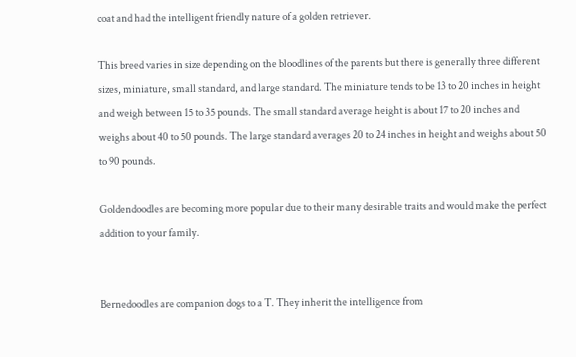coat and had the intelligent friendly nature of a golden retriever.

This breed varies in size depending on the bloodlines of the parents but there is generally three different sizes, miniature, small standard, and large standard. The miniature tends to be 13 to 20 inches in height and weigh between 15 to 35 pounds. The small standard average height is about 17 to 20 inches and weighs about 40 to 50 pounds. The large standard averages 20 to 24 inches in height and weighs about 50 to 90 pounds.

Goldendoodles are becoming more popular due to their many desirable traits and would make the perfect addition to your family.


Bernedoodles are companion dogs to a T. They inherit the intelligence from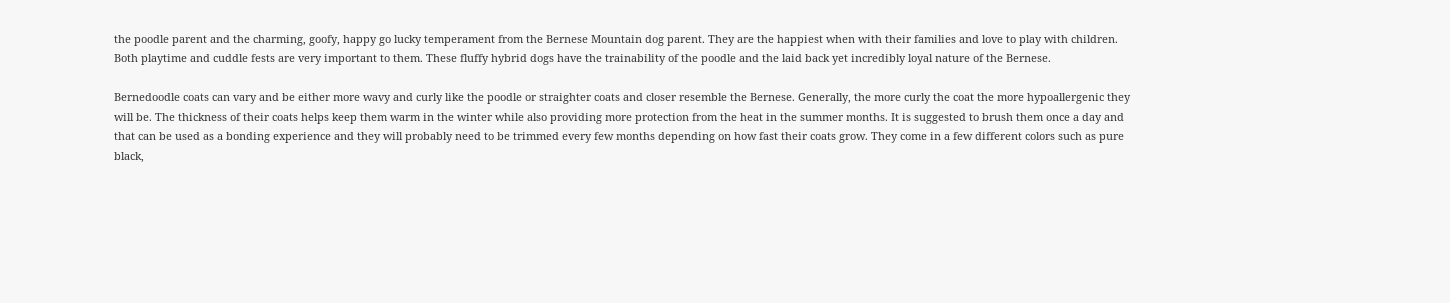the poodle parent and the charming, goofy, happy go lucky temperament from the Bernese Mountain dog parent. They are the happiest when with their families and love to play with children. Both playtime and cuddle fests are very important to them. These fluffy hybrid dogs have the trainability of the poodle and the laid back yet incredibly loyal nature of the Bernese.

Bernedoodle coats can vary and be either more wavy and curly like the poodle or straighter coats and closer resemble the Bernese. Generally, the more curly the coat the more hypoallergenic they will be. The thickness of their coats helps keep them warm in the winter while also providing more protection from the heat in the summer months. It is suggested to brush them once a day and that can be used as a bonding experience and they will probably need to be trimmed every few months depending on how fast their coats grow. They come in a few different colors such as pure black,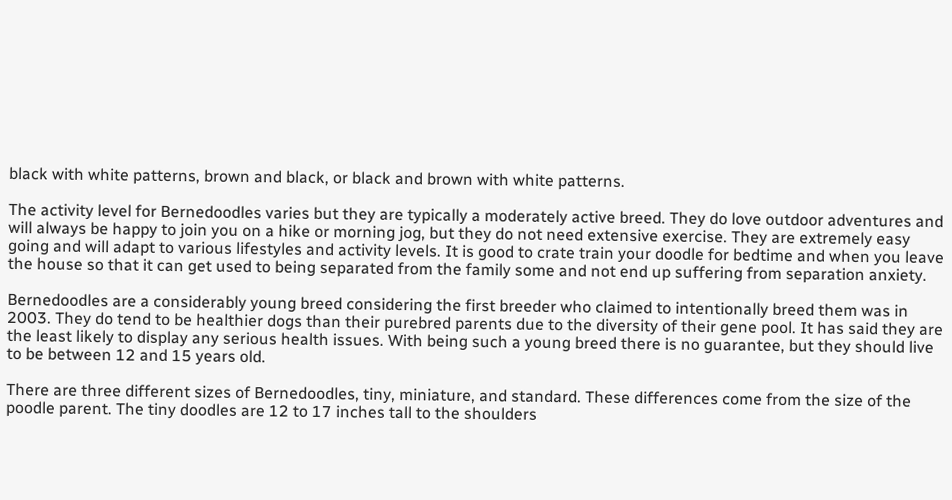black with white patterns, brown and black, or black and brown with white patterns.

The activity level for Bernedoodles varies but they are typically a moderately active breed. They do love outdoor adventures and will always be happy to join you on a hike or morning jog, but they do not need extensive exercise. They are extremely easy going and will adapt to various lifestyles and activity levels. It is good to crate train your doodle for bedtime and when you leave the house so that it can get used to being separated from the family some and not end up suffering from separation anxiety.

Bernedoodles are a considerably young breed considering the first breeder who claimed to intentionally breed them was in 2003. They do tend to be healthier dogs than their purebred parents due to the diversity of their gene pool. It has said they are the least likely to display any serious health issues. With being such a young breed there is no guarantee, but they should live to be between 12 and 15 years old.

There are three different sizes of Bernedoodles, tiny, miniature, and standard. These differences come from the size of the poodle parent. The tiny doodles are 12 to 17 inches tall to the shoulders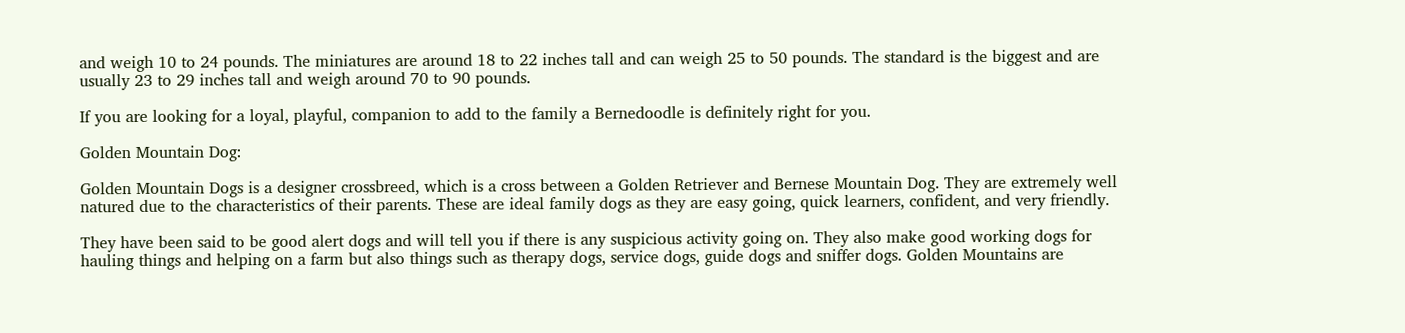and weigh 10 to 24 pounds. The miniatures are around 18 to 22 inches tall and can weigh 25 to 50 pounds. The standard is the biggest and are usually 23 to 29 inches tall and weigh around 70 to 90 pounds.

If you are looking for a loyal, playful, companion to add to the family a Bernedoodle is definitely right for you.

Golden Mountain Dog:

Golden Mountain Dogs is a designer crossbreed, which is a cross between a Golden Retriever and Bernese Mountain Dog. They are extremely well natured due to the characteristics of their parents. These are ideal family dogs as they are easy going, quick learners, confident, and very friendly.

They have been said to be good alert dogs and will tell you if there is any suspicious activity going on. They also make good working dogs for hauling things and helping on a farm but also things such as therapy dogs, service dogs, guide dogs and sniffer dogs. Golden Mountains are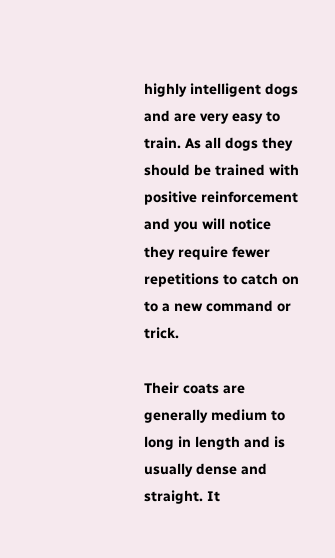highly intelligent dogs and are very easy to train. As all dogs they should be trained with positive reinforcement and you will notice they require fewer repetitions to catch on to a new command or trick.

Their coats are generally medium to long in length and is usually dense and straight. It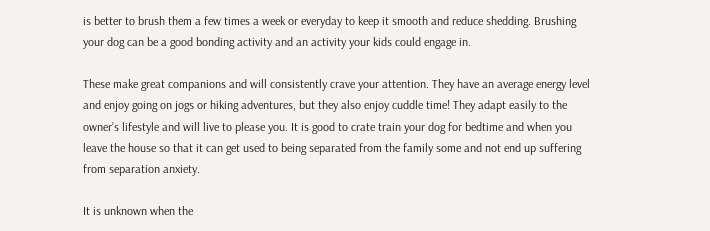is better to brush them a few times a week or everyday to keep it smooth and reduce shedding. Brushing your dog can be a good bonding activity and an activity your kids could engage in.

These make great companions and will consistently crave your attention. They have an average energy level and enjoy going on jogs or hiking adventures, but they also enjoy cuddle time! They adapt easily to the owner’s lifestyle and will live to please you. It is good to crate train your dog for bedtime and when you leave the house so that it can get used to being separated from the family some and not end up suffering from separation anxiety.

It is unknown when the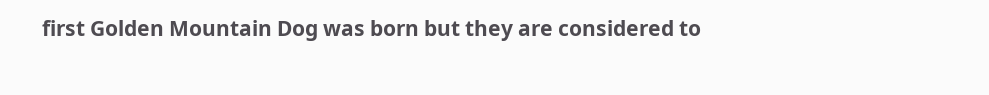first Golden Mountain Dog was born but they are considered to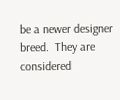be a newer designer breed.  They are considered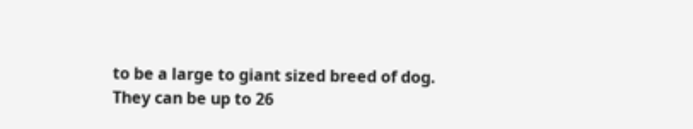to be a large to giant sized breed of dog. They can be up to 26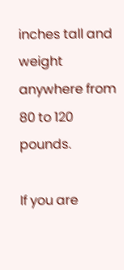inches tall and weight anywhere from 80 to 120 pounds.

If you are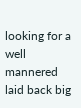looking for a well mannered laid back big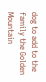dog to add to the family the Golden Mountain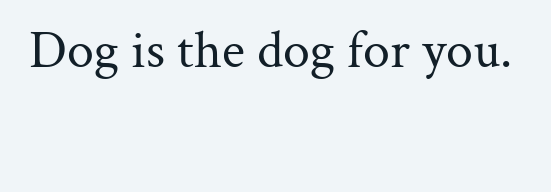Dog is the dog for you.